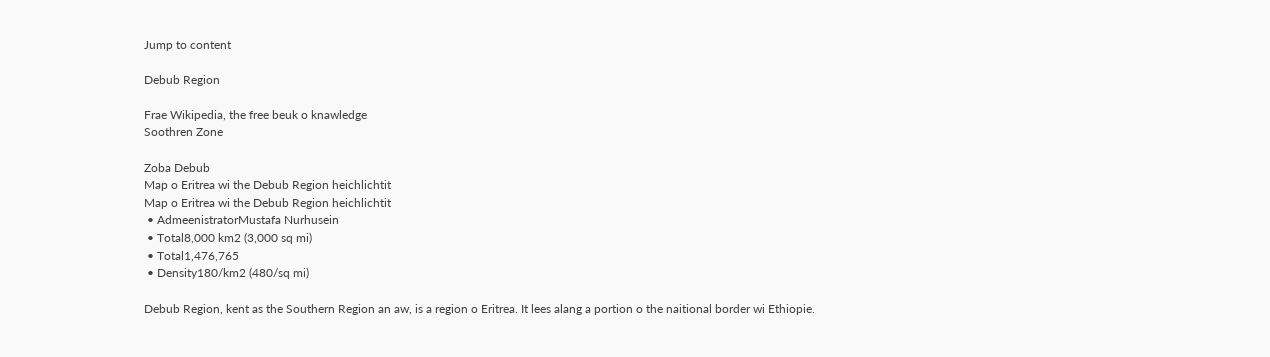Jump to content

Debub Region

Frae Wikipedia, the free beuk o knawledge
Soothren Zone

Zoba Debub
Map o Eritrea wi the Debub Region heichlichtit
Map o Eritrea wi the Debub Region heichlichtit
 • AdmeenistratorMustafa Nurhusein
 • Total8,000 km2 (3,000 sq mi)
 • Total1,476,765
 • Density180/km2 (480/sq mi)

Debub Region, kent as the Southern Region an aw, is a region o Eritrea. It lees alang a portion o the naitional border wi Ethiopie.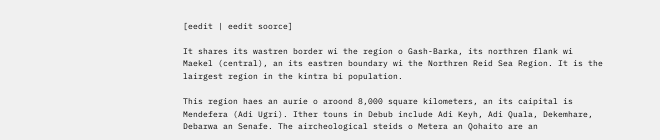[eedit | eedit soorce]

It shares its wastren border wi the region o Gash-Barka, its northren flank wi Maekel (central), an its eastren boundary wi the Northren Reid Sea Region. It is the lairgest region in the kintra bi population.

This region haes an aurie o aroond 8,000 square kilometers, an its caipital is Mendefera (Adi Ugri). Ither touns in Debub include Adi Keyh, Adi Quala, Dekemhare, Debarwa an Senafe. The aircheological steids o Metera an Qohaito are an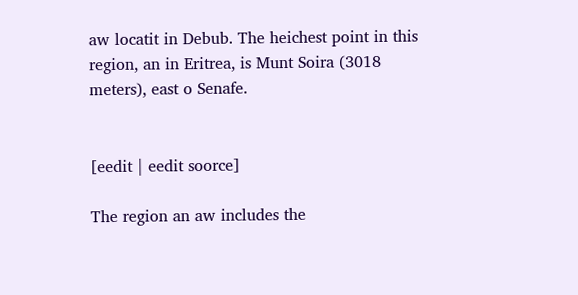aw locatit in Debub. The heichest point in this region, an in Eritrea, is Munt Soira (3018 meters), east o Senafe.


[eedit | eedit soorce]

The region an aw includes the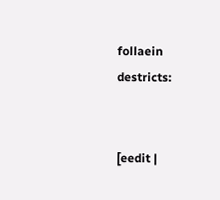follaein destricts:


[eedit |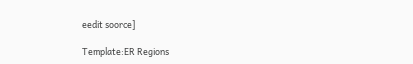eedit soorce]

Template:ER Regions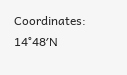Coordinates: 14°48′N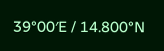39°00′E / 14.800°N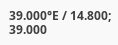39.000°E / 14.800; 39.000